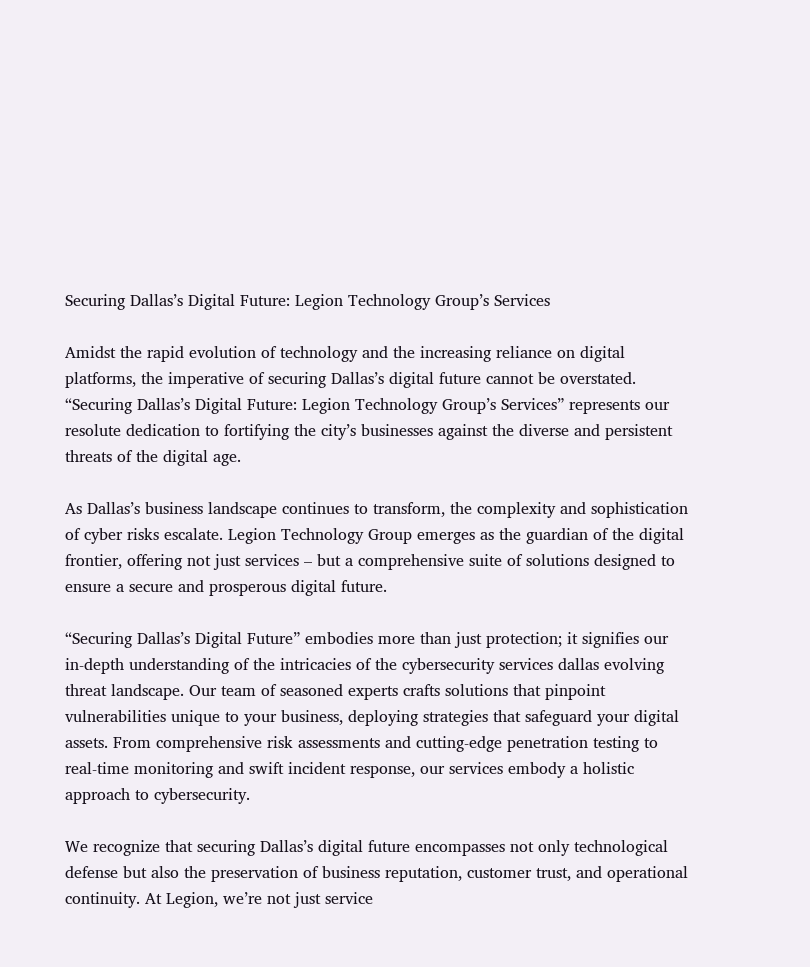Securing Dallas’s Digital Future: Legion Technology Group’s Services

Amidst the rapid evolution of technology and the increasing reliance on digital platforms, the imperative of securing Dallas’s digital future cannot be overstated. “Securing Dallas’s Digital Future: Legion Technology Group’s Services” represents our resolute dedication to fortifying the city’s businesses against the diverse and persistent threats of the digital age.

As Dallas’s business landscape continues to transform, the complexity and sophistication of cyber risks escalate. Legion Technology Group emerges as the guardian of the digital frontier, offering not just services – but a comprehensive suite of solutions designed to ensure a secure and prosperous digital future.

“Securing Dallas’s Digital Future” embodies more than just protection; it signifies our in-depth understanding of the intricacies of the cybersecurity services dallas evolving threat landscape. Our team of seasoned experts crafts solutions that pinpoint vulnerabilities unique to your business, deploying strategies that safeguard your digital assets. From comprehensive risk assessments and cutting-edge penetration testing to real-time monitoring and swift incident response, our services embody a holistic approach to cybersecurity.

We recognize that securing Dallas’s digital future encompasses not only technological defense but also the preservation of business reputation, customer trust, and operational continuity. At Legion, we’re not just service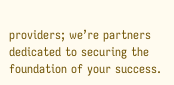providers; we’re partners dedicated to securing the foundation of your success.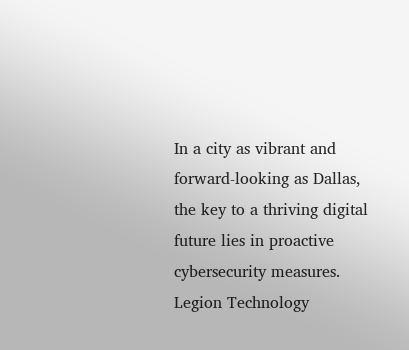In a city as vibrant and forward-looking as Dallas, the key to a thriving digital future lies in proactive cybersecurity measures. Legion Technology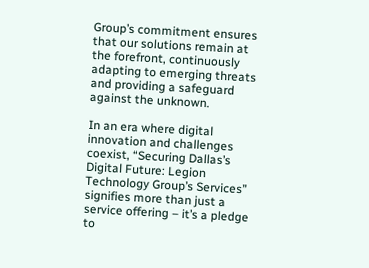Group’s commitment ensures that our solutions remain at the forefront, continuously adapting to emerging threats and providing a safeguard against the unknown.

In an era where digital innovation and challenges coexist, “Securing Dallas’s Digital Future: Legion Technology Group’s Services” signifies more than just a service offering – it’s a pledge to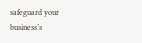safeguard your business’s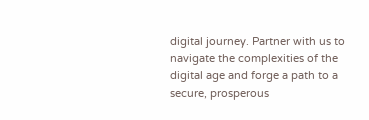digital journey. Partner with us to navigate the complexities of the digital age and forge a path to a secure, prosperous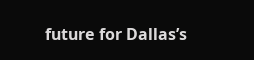future for Dallas’s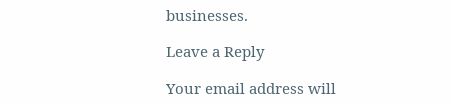businesses.

Leave a Reply

Your email address will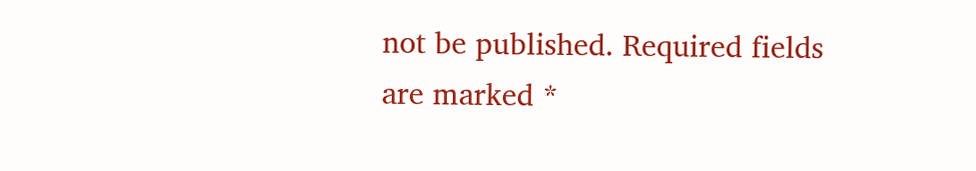not be published. Required fields are marked *